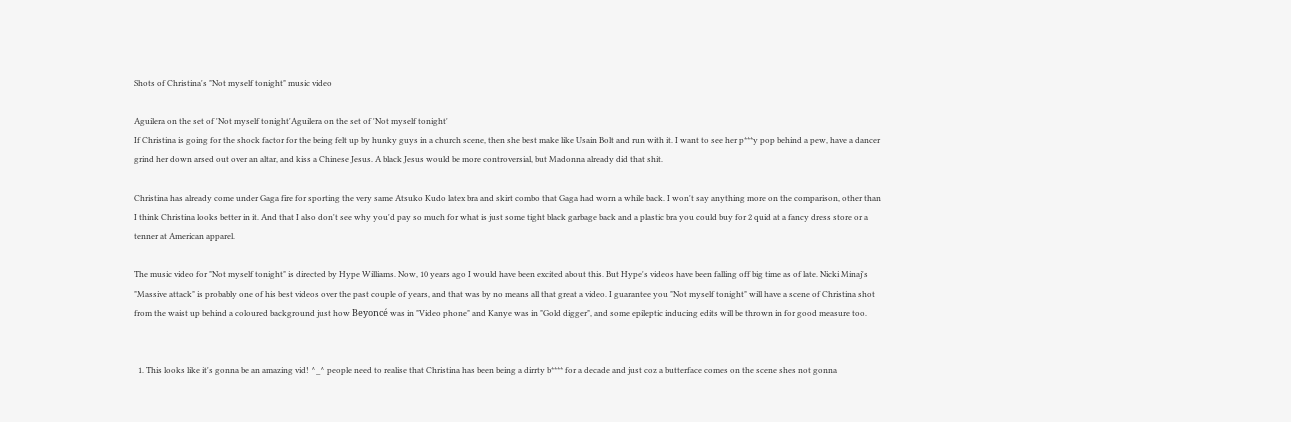Shots of Christina's "Not myself tonight" music video

Aguilera on the set of 'Not myself tonight'Aguilera on the set of 'Not myself tonight'
If Christina is going for the shock factor for the being felt up by hunky guys in a church scene, then she best make like Usain Bolt and run with it. I want to see her p***y pop behind a pew, have a dancer grind her down arsed out over an altar, and kiss a Chinese Jesus. A black Jesus would be more controversial, but Madonna already did that shit.

Christina has already come under Gaga fire for sporting the very same Atsuko Kudo latex bra and skirt combo that Gaga had worn a while back. I won't say anything more on the comparison, other than I think Christina looks better in it. And that I also don't see why you'd pay so much for what is just some tight black garbage back and a plastic bra you could buy for 2 quid at a fancy dress store or a tenner at American apparel.

The music video for "Not myself tonight" is directed by Hype Williams. Now, 10 years ago I would have been excited about this. But Hype's videos have been falling off big time as of late. Nicki Minaj's "Massive attack" is probably one of his best videos over the past couple of years, and that was by no means all that great a video. I guarantee you "Not myself tonight" will have a scene of Christina shot from the waist up behind a coloured background just how Beyoncé was in "Video phone" and Kanye was in "Gold digger", and some epileptic inducing edits will be thrown in for good measure too.


  1. This looks like it's gonna be an amazing vid! ^_^ people need to realise that Christina has been being a dirrty b**** for a decade and just coz a butterface comes on the scene shes not gonna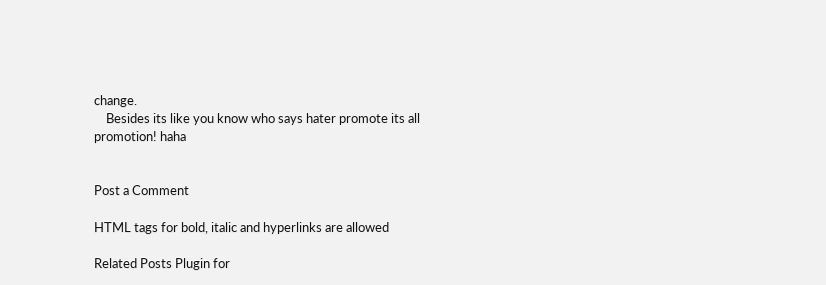change.
    Besides its like you know who says hater promote its all promotion! haha


Post a Comment

HTML tags for bold, italic and hyperlinks are allowed

Related Posts Plugin for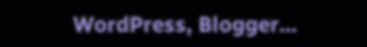WordPress, Blogger...